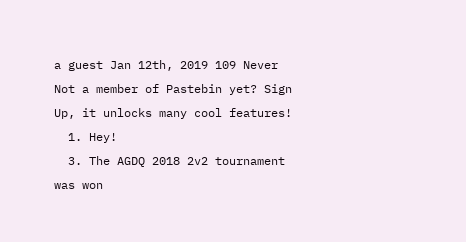a guest Jan 12th, 2019 109 Never
Not a member of Pastebin yet? Sign Up, it unlocks many cool features!
  1. Hey!
  3. The AGDQ 2018 2v2 tournament was won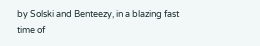by Solski and Benteezy, in a blazing fast time of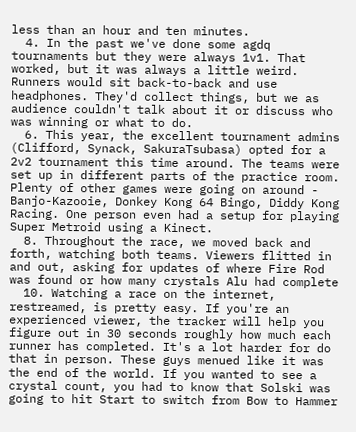less than an hour and ten minutes.
  4. In the past we've done some agdq tournaments but they were always 1v1. That worked, but it was always a little weird. Runners would sit back-to-back and use headphones. They'd collect things, but we as audience couldn't talk about it or discuss who was winning or what to do.
  6. This year, the excellent tournament admins (Clifford, Synack, SakuraTsubasa) opted for a 2v2 tournament this time around. The teams were set up in different parts of the practice room. Plenty of other games were going on around - Banjo-Kazooie, Donkey Kong 64 Bingo, Diddy Kong Racing. One person even had a setup for playing Super Metroid using a Kinect.
  8. Throughout the race, we moved back and forth, watching both teams. Viewers flitted in and out, asking for updates of where Fire Rod was found or how many crystals Alu had complete
  10. Watching a race on the internet, restreamed, is pretty easy. If you're an experienced viewer, the tracker will help you figure out in 30 seconds roughly how much each runner has completed. It's a lot harder for do that in person. These guys menued like it was the end of the world. If you wanted to see a crystal count, you had to know that Solski was going to hit Start to switch from Bow to Hammer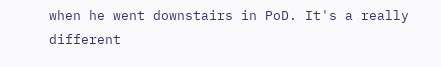when he went downstairs in PoD. It's a really different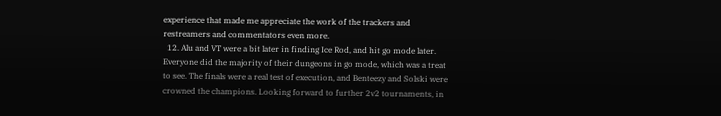experience that made me appreciate the work of the trackers and restreamers and commentators even more.
  12. Alu and VT were a bit later in finding Ice Rod, and hit go mode later. Everyone did the majority of their dungeons in go mode, which was a treat to see. The finals were a real test of execution, and Benteezy and Solski were crowned the champions. Looking forward to further 2v2 tournaments, in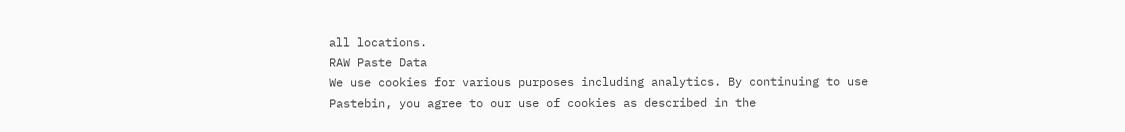all locations.
RAW Paste Data
We use cookies for various purposes including analytics. By continuing to use Pastebin, you agree to our use of cookies as described in the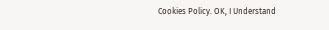Cookies Policy. OK, I Understand